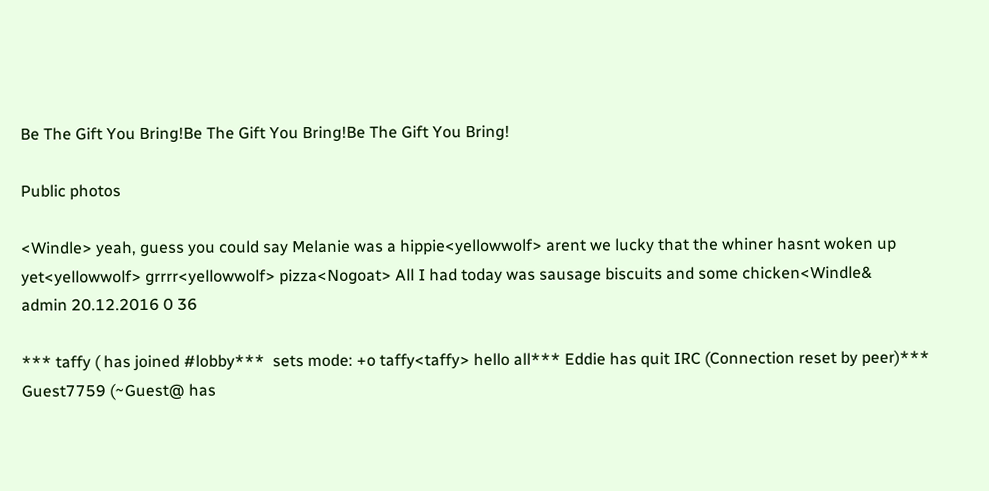Be The Gift You Bring!Be The Gift You Bring!Be The Gift You Bring!

Public photos

<Windle> yeah, guess you could say Melanie was a hippie<yellowwolf> arent we lucky that the whiner hasnt woken up yet<yellowwolf> grrrr<yellowwolf> pizza<Nogoat> All I had today was sausage biscuits and some chicken<Windle&
admin 20.12.2016 0 36

*** taffy ( has joined #lobby***  sets mode: +o taffy<taffy> hello all*** Eddie has quit IRC (Connection reset by peer)*** Guest7759 (~Guest@ has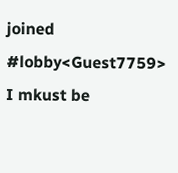joined #lobby<Guest7759> I mkust be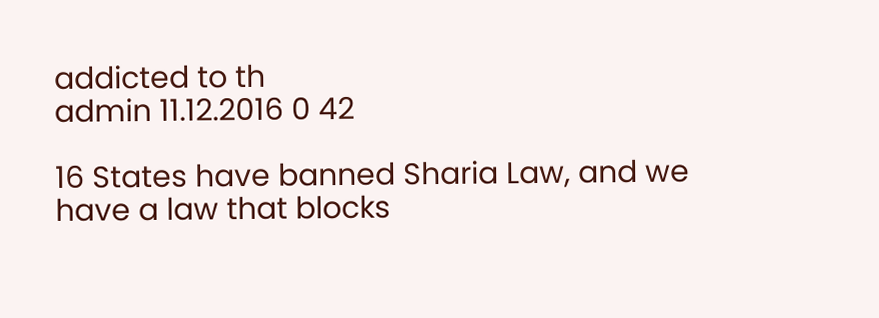addicted to th
admin 11.12.2016 0 42

16 States have banned Sharia Law, and we have a law that blocks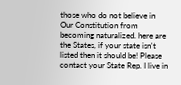those who do not believe in Our Constitution from becoming naturalized. here are the States, if your state isn't listed then it should be! Please contact your State Rep. I live in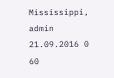Mississippi,
admin 21.09.2016 0 60